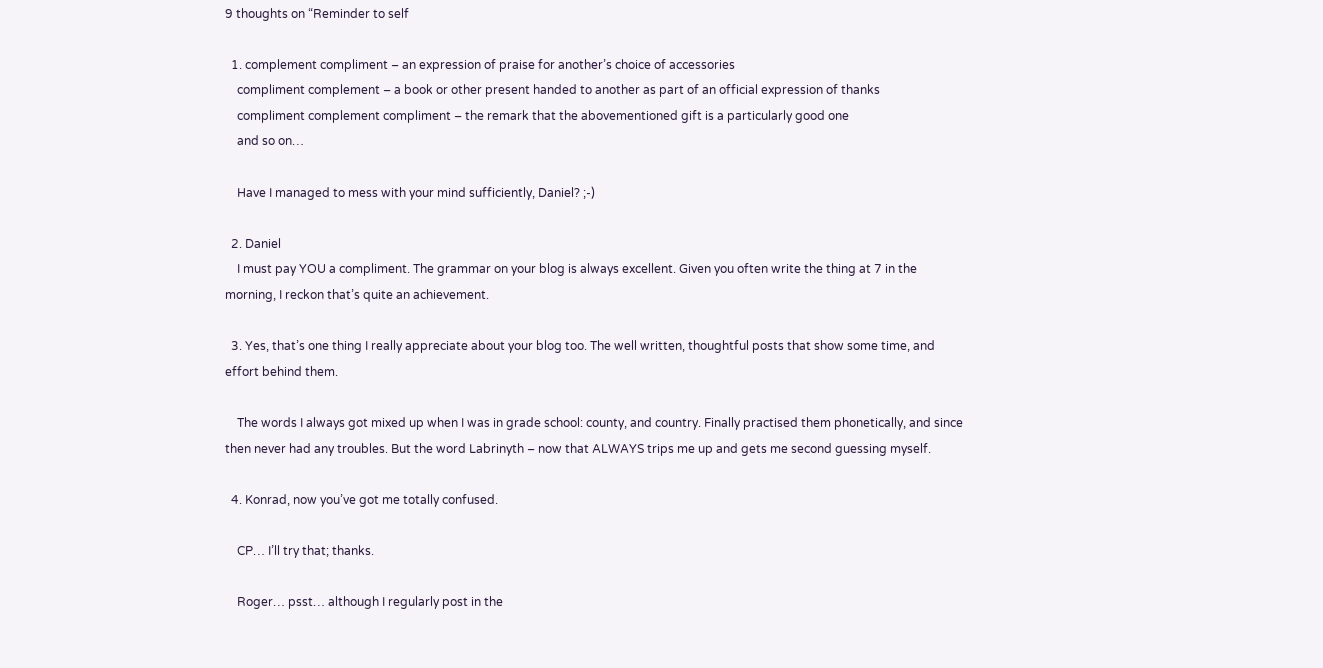9 thoughts on “Reminder to self

  1. complement compliment – an expression of praise for another’s choice of accessories
    compliment complement – a book or other present handed to another as part of an official expression of thanks
    compliment complement compliment – the remark that the abovementioned gift is a particularly good one
    and so on…

    Have I managed to mess with your mind sufficiently, Daniel? ;-)

  2. Daniel
    I must pay YOU a compliment. The grammar on your blog is always excellent. Given you often write the thing at 7 in the morning, I reckon that’s quite an achievement.

  3. Yes, that’s one thing I really appreciate about your blog too. The well written, thoughtful posts that show some time, and effort behind them.

    The words I always got mixed up when I was in grade school: county, and country. Finally practised them phonetically, and since then never had any troubles. But the word Labrinyth – now that ALWAYS trips me up and gets me second guessing myself.

  4. Konrad, now you’ve got me totally confused.

    CP… I’ll try that; thanks.

    Roger… psst… although I regularly post in the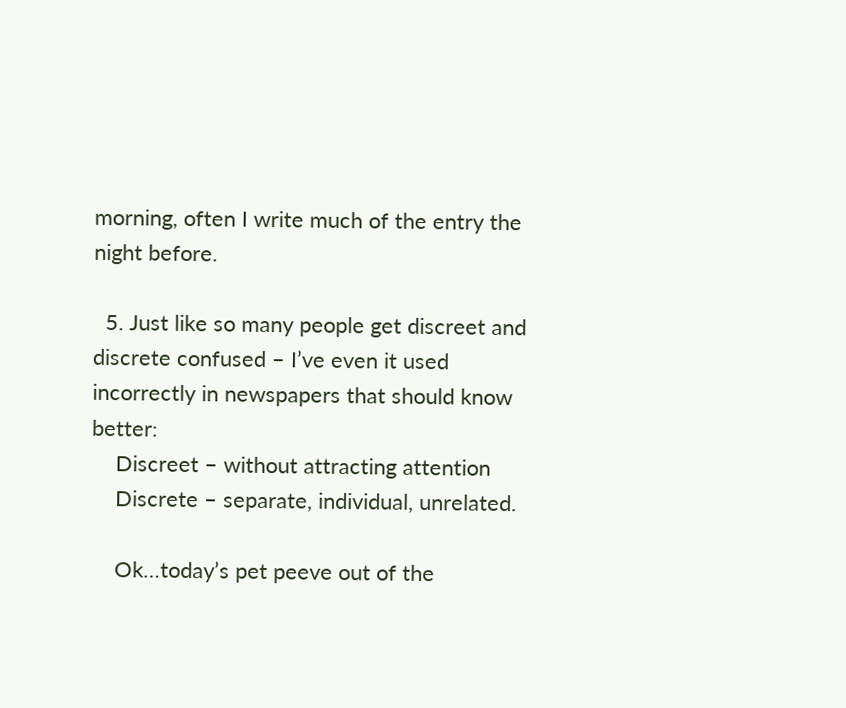morning, often I write much of the entry the night before.

  5. Just like so many people get discreet and discrete confused – I’ve even it used incorrectly in newspapers that should know better:
    Discreet – without attracting attention
    Discrete – separate, individual, unrelated.

    Ok…today’s pet peeve out of the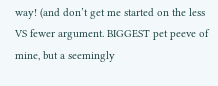way! (and don’t get me started on the less VS fewer argument. BIGGEST pet peeve of mine, but a seemingly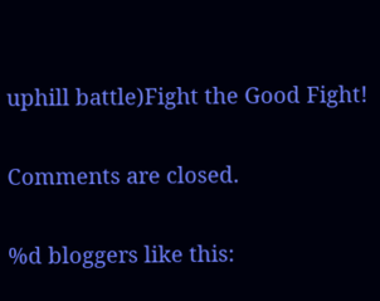uphill battle)Fight the Good Fight!

Comments are closed.

%d bloggers like this: